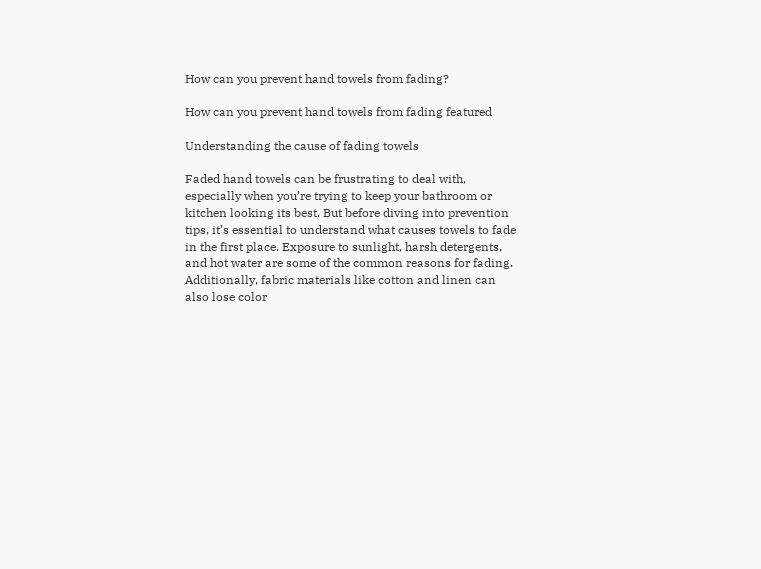How can you prevent hand towels from fading?

How can you prevent hand towels from fading featured

Understanding the cause of fading towels

Faded hand towels can be frustrating to deal with, especially when you’re trying to keep your bathroom or kitchen looking its best. But before diving into prevention tips, it’s essential to understand what causes towels to fade in the first place. Exposure to sunlight, harsh detergents, and hot water are some of the common reasons for fading. Additionally, fabric materials like cotton and linen can also lose color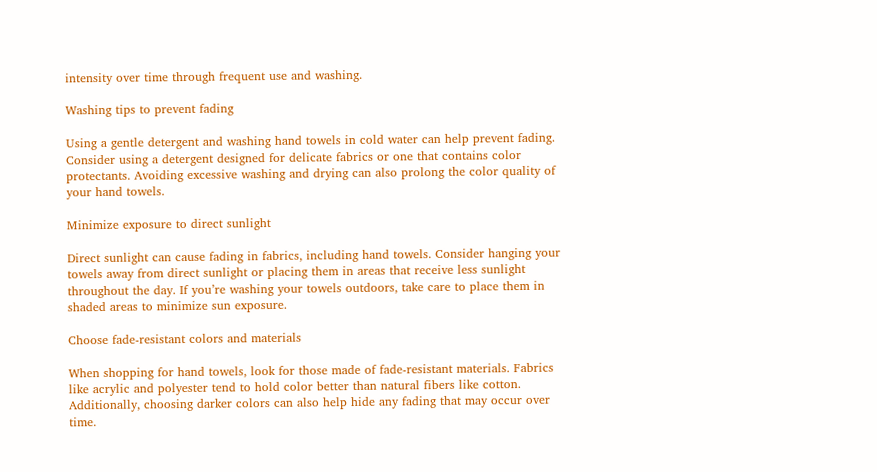intensity over time through frequent use and washing.

Washing tips to prevent fading

Using a gentle detergent and washing hand towels in cold water can help prevent fading. Consider using a detergent designed for delicate fabrics or one that contains color protectants. Avoiding excessive washing and drying can also prolong the color quality of your hand towels.

Minimize exposure to direct sunlight

Direct sunlight can cause fading in fabrics, including hand towels. Consider hanging your towels away from direct sunlight or placing them in areas that receive less sunlight throughout the day. If you’re washing your towels outdoors, take care to place them in shaded areas to minimize sun exposure.

Choose fade-resistant colors and materials

When shopping for hand towels, look for those made of fade-resistant materials. Fabrics like acrylic and polyester tend to hold color better than natural fibers like cotton. Additionally, choosing darker colors can also help hide any fading that may occur over time.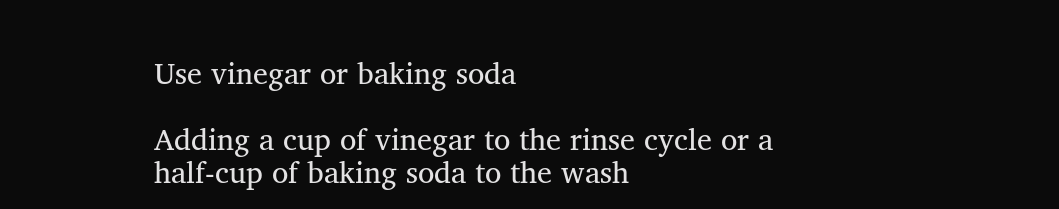Use vinegar or baking soda

Adding a cup of vinegar to the rinse cycle or a half-cup of baking soda to the wash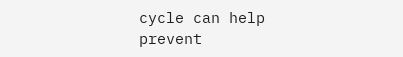cycle can help prevent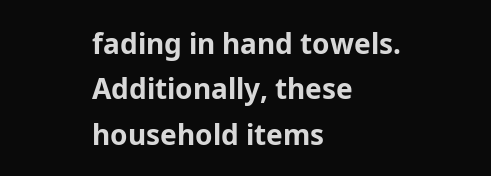fading in hand towels. Additionally, these household items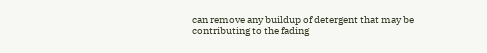can remove any buildup of detergent that may be contributing to the fading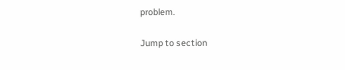problem.

Jump to section